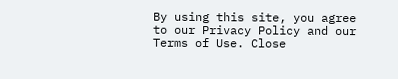By using this site, you agree to our Privacy Policy and our Terms of Use. Close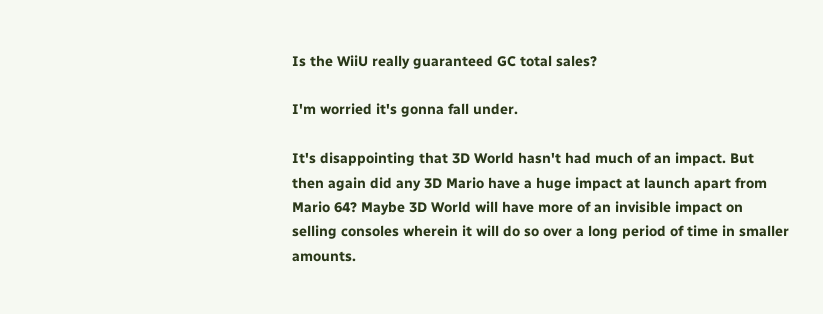Is the WiiU really guaranteed GC total sales?

I'm worried it's gonna fall under.

It's disappointing that 3D World hasn't had much of an impact. But then again did any 3D Mario have a huge impact at launch apart from Mario 64? Maybe 3D World will have more of an invisible impact on selling consoles wherein it will do so over a long period of time in smaller amounts.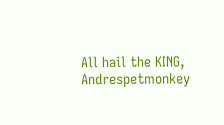All hail the KING, Andrespetmonkey